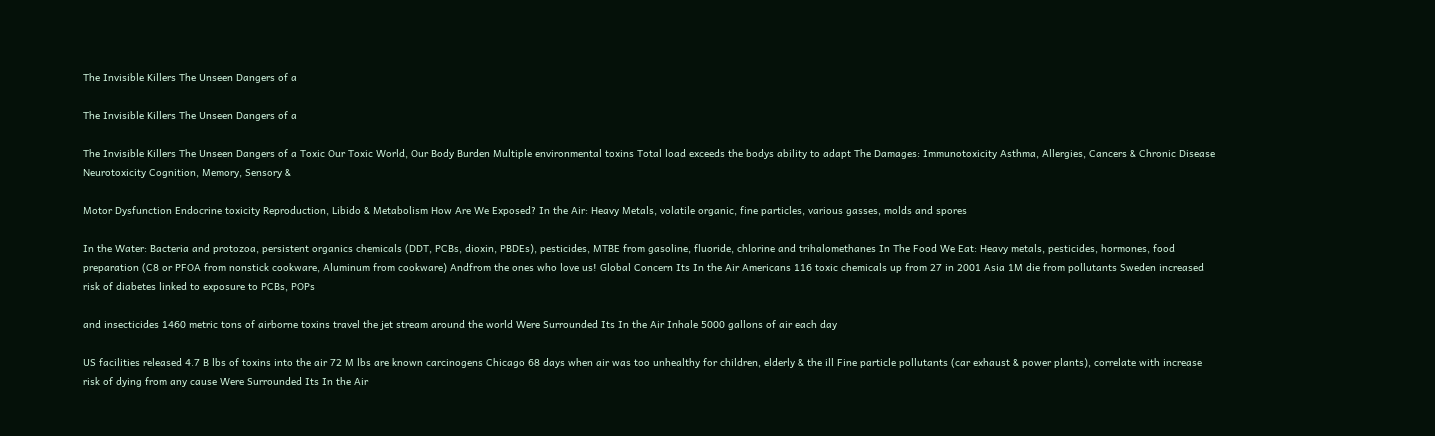The Invisible Killers The Unseen Dangers of a

The Invisible Killers The Unseen Dangers of a

The Invisible Killers The Unseen Dangers of a Toxic Our Toxic World, Our Body Burden Multiple environmental toxins Total load exceeds the bodys ability to adapt The Damages: Immunotoxicity Asthma, Allergies, Cancers & Chronic Disease Neurotoxicity Cognition, Memory, Sensory &

Motor Dysfunction Endocrine toxicity Reproduction, Libido & Metabolism How Are We Exposed? In the Air: Heavy Metals, volatile organic, fine particles, various gasses, molds and spores

In the Water: Bacteria and protozoa, persistent organics chemicals (DDT, PCBs, dioxin, PBDEs), pesticides, MTBE from gasoline, fluoride, chlorine and trihalomethanes In The Food We Eat: Heavy metals, pesticides, hormones, food preparation (C8 or PFOA from nonstick cookware, Aluminum from cookware) Andfrom the ones who love us! Global Concern Its In the Air Americans 116 toxic chemicals up from 27 in 2001 Asia 1M die from pollutants Sweden increased risk of diabetes linked to exposure to PCBs, POPs

and insecticides 1460 metric tons of airborne toxins travel the jet stream around the world Were Surrounded Its In the Air Inhale 5000 gallons of air each day

US facilities released 4.7 B lbs of toxins into the air 72 M lbs are known carcinogens Chicago 68 days when air was too unhealthy for children, elderly & the ill Fine particle pollutants (car exhaust & power plants), correlate with increase risk of dying from any cause Were Surrounded Its In the Air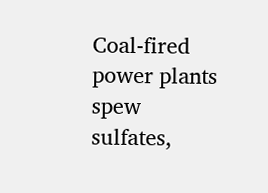Coal-fired power plants spew sulfates,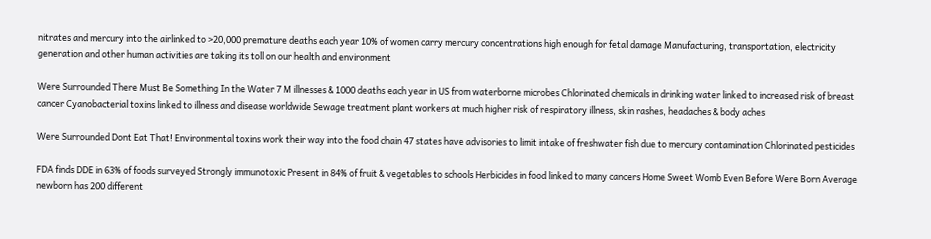nitrates and mercury into the airlinked to >20,000 premature deaths each year 10% of women carry mercury concentrations high enough for fetal damage Manufacturing, transportation, electricity generation and other human activities are taking its toll on our health and environment

Were Surrounded There Must Be Something In the Water 7 M illnesses & 1000 deaths each year in US from waterborne microbes Chlorinated chemicals in drinking water linked to increased risk of breast cancer Cyanobacterial toxins linked to illness and disease worldwide Sewage treatment plant workers at much higher risk of respiratory illness, skin rashes, headaches & body aches

Were Surrounded Dont Eat That! Environmental toxins work their way into the food chain 47 states have advisories to limit intake of freshwater fish due to mercury contamination Chlorinated pesticides

FDA finds DDE in 63% of foods surveyed Strongly immunotoxic Present in 84% of fruit & vegetables to schools Herbicides in food linked to many cancers Home Sweet Womb Even Before Were Born Average newborn has 200 different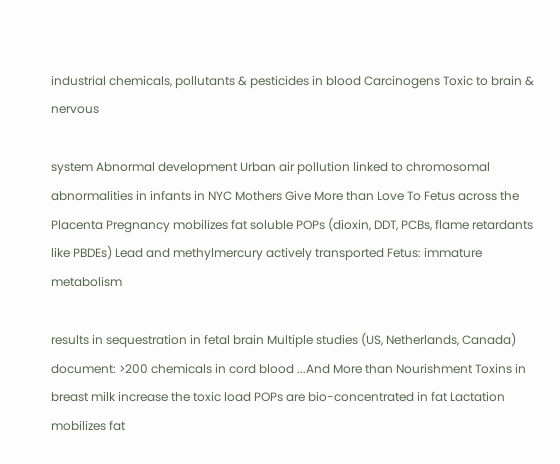industrial chemicals, pollutants & pesticides in blood Carcinogens Toxic to brain & nervous

system Abnormal development Urban air pollution linked to chromosomal abnormalities in infants in NYC Mothers Give More than Love To Fetus across the Placenta Pregnancy mobilizes fat soluble POPs (dioxin, DDT, PCBs, flame retardants like PBDEs) Lead and methylmercury actively transported Fetus: immature metabolism

results in sequestration in fetal brain Multiple studies (US, Netherlands, Canada) document: >200 chemicals in cord blood ...And More than Nourishment Toxins in breast milk increase the toxic load POPs are bio-concentrated in fat Lactation mobilizes fat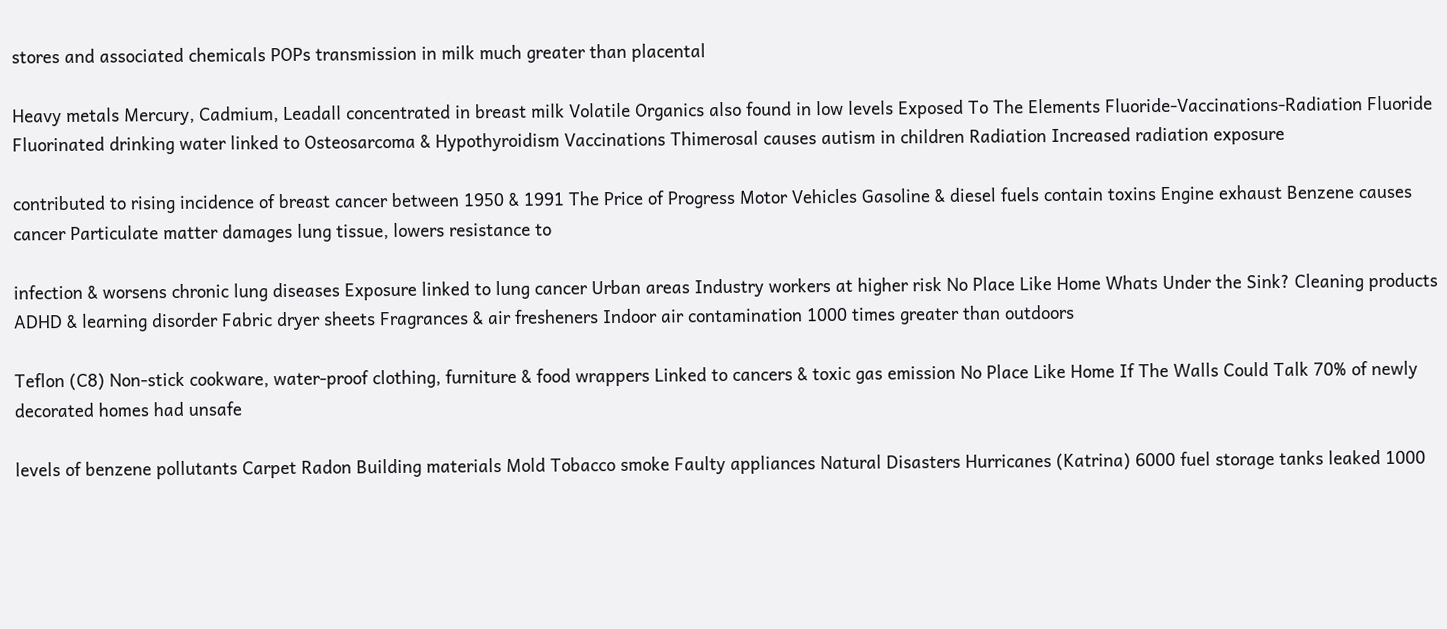stores and associated chemicals POPs transmission in milk much greater than placental

Heavy metals Mercury, Cadmium, Leadall concentrated in breast milk Volatile Organics also found in low levels Exposed To The Elements Fluoride-Vaccinations-Radiation Fluoride Fluorinated drinking water linked to Osteosarcoma & Hypothyroidism Vaccinations Thimerosal causes autism in children Radiation Increased radiation exposure

contributed to rising incidence of breast cancer between 1950 & 1991 The Price of Progress Motor Vehicles Gasoline & diesel fuels contain toxins Engine exhaust Benzene causes cancer Particulate matter damages lung tissue, lowers resistance to

infection & worsens chronic lung diseases Exposure linked to lung cancer Urban areas Industry workers at higher risk No Place Like Home Whats Under the Sink? Cleaning products ADHD & learning disorder Fabric dryer sheets Fragrances & air fresheners Indoor air contamination 1000 times greater than outdoors

Teflon (C8) Non-stick cookware, water-proof clothing, furniture & food wrappers Linked to cancers & toxic gas emission No Place Like Home If The Walls Could Talk 70% of newly decorated homes had unsafe

levels of benzene pollutants Carpet Radon Building materials Mold Tobacco smoke Faulty appliances Natural Disasters Hurricanes (Katrina) 6000 fuel storage tanks leaked 1000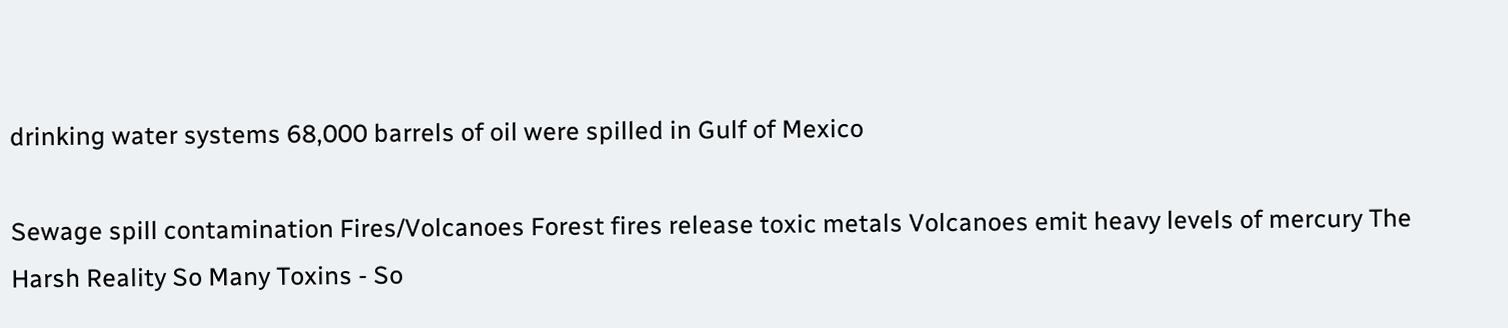drinking water systems 68,000 barrels of oil were spilled in Gulf of Mexico

Sewage spill contamination Fires/Volcanoes Forest fires release toxic metals Volcanoes emit heavy levels of mercury The Harsh Reality So Many Toxins - So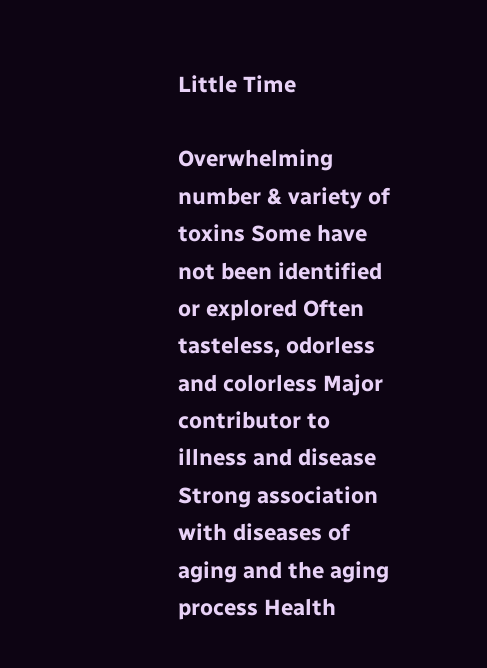Little Time

Overwhelming number & variety of toxins Some have not been identified or explored Often tasteless, odorless and colorless Major contributor to illness and disease Strong association with diseases of aging and the aging process Health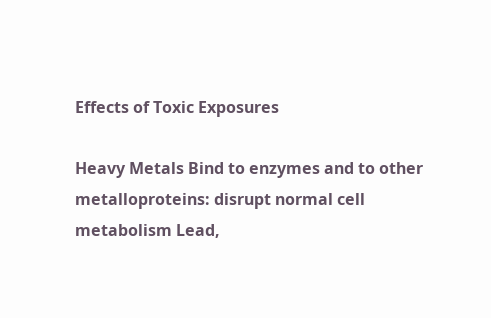Effects of Toxic Exposures

Heavy Metals Bind to enzymes and to other metalloproteins: disrupt normal cell metabolism Lead,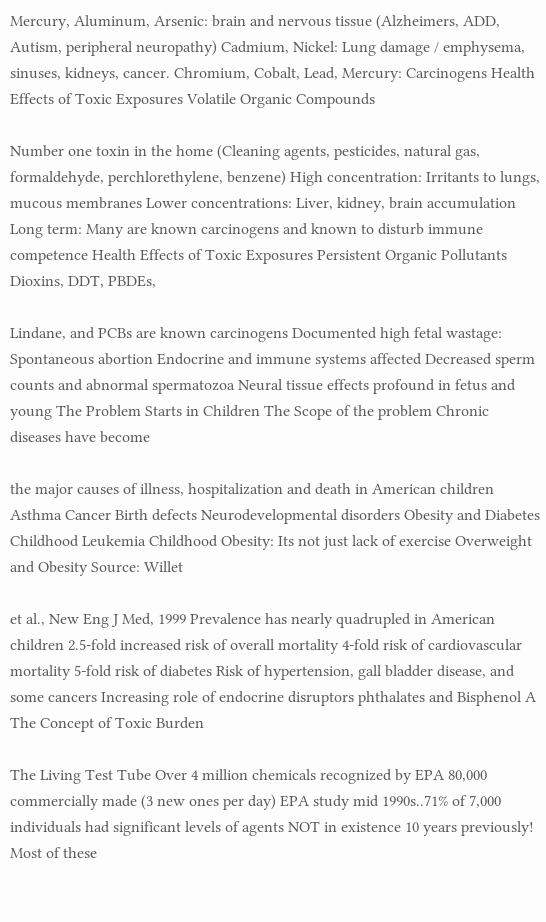Mercury, Aluminum, Arsenic: brain and nervous tissue (Alzheimers, ADD, Autism, peripheral neuropathy) Cadmium, Nickel: Lung damage / emphysema, sinuses, kidneys, cancer. Chromium, Cobalt, Lead, Mercury: Carcinogens Health Effects of Toxic Exposures Volatile Organic Compounds

Number one toxin in the home (Cleaning agents, pesticides, natural gas, formaldehyde, perchlorethylene, benzene) High concentration: Irritants to lungs, mucous membranes Lower concentrations: Liver, kidney, brain accumulation Long term: Many are known carcinogens and known to disturb immune competence Health Effects of Toxic Exposures Persistent Organic Pollutants Dioxins, DDT, PBDEs,

Lindane, and PCBs are known carcinogens Documented high fetal wastage: Spontaneous abortion Endocrine and immune systems affected Decreased sperm counts and abnormal spermatozoa Neural tissue effects profound in fetus and young The Problem Starts in Children The Scope of the problem Chronic diseases have become

the major causes of illness, hospitalization and death in American children Asthma Cancer Birth defects Neurodevelopmental disorders Obesity and Diabetes Childhood Leukemia Childhood Obesity: Its not just lack of exercise Overweight and Obesity Source: Willet

et al., New Eng J Med, 1999 Prevalence has nearly quadrupled in American children 2.5-fold increased risk of overall mortality 4-fold risk of cardiovascular mortality 5-fold risk of diabetes Risk of hypertension, gall bladder disease, and some cancers Increasing role of endocrine disruptors phthalates and Bisphenol A The Concept of Toxic Burden

The Living Test Tube Over 4 million chemicals recognized by EPA 80,000 commercially made (3 new ones per day) EPA study mid 1990s..71% of 7,000 individuals had significant levels of agents NOT in existence 10 years previously! Most of these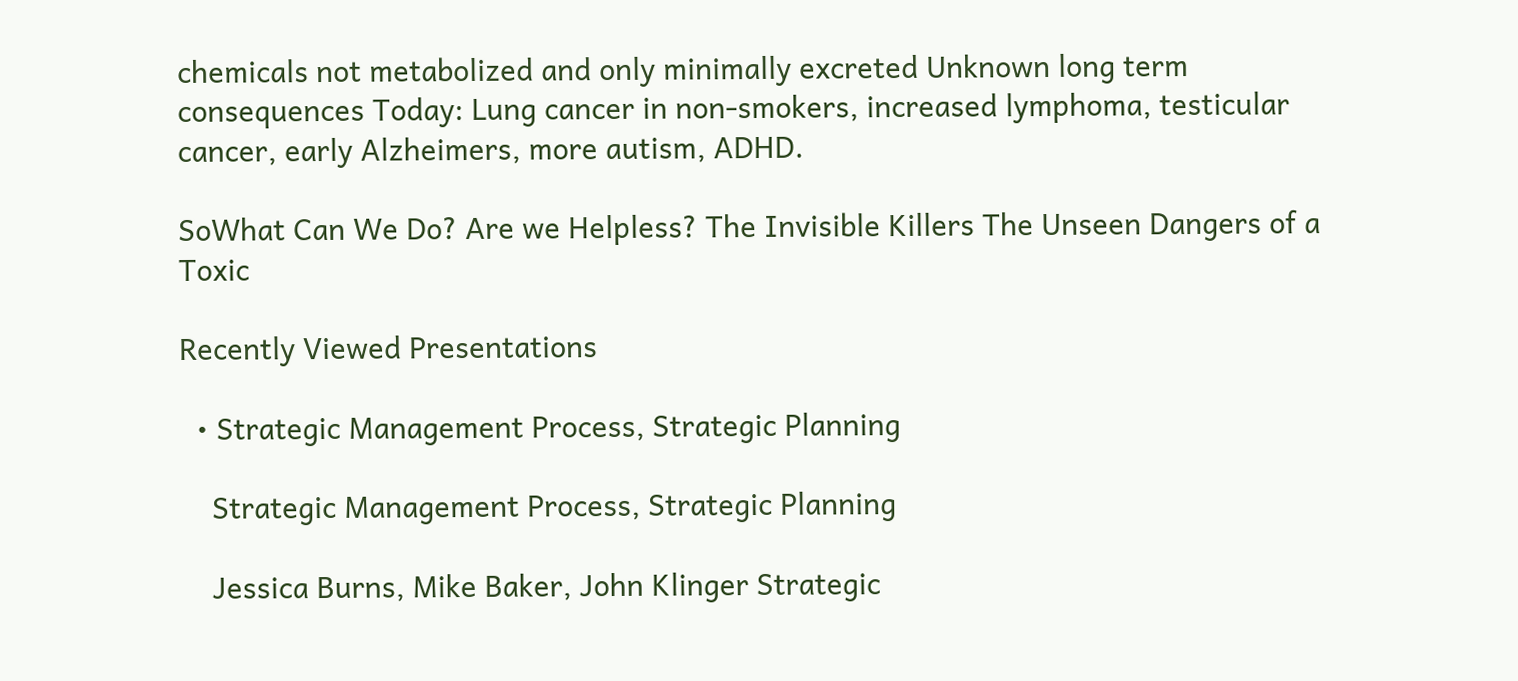chemicals not metabolized and only minimally excreted Unknown long term consequences Today: Lung cancer in non-smokers, increased lymphoma, testicular cancer, early Alzheimers, more autism, ADHD.

SoWhat Can We Do? Are we Helpless? The Invisible Killers The Unseen Dangers of a Toxic

Recently Viewed Presentations

  • Strategic Management Process, Strategic Planning

    Strategic Management Process, Strategic Planning

    Jessica Burns, Mike Baker, John Klinger Strategic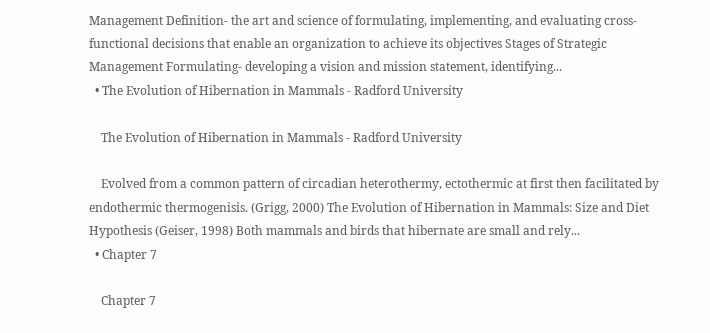Management Definition- the art and science of formulating, implementing, and evaluating cross-functional decisions that enable an organization to achieve its objectives Stages of Strategic Management Formulating- developing a vision and mission statement, identifying...
  • The Evolution of Hibernation in Mammals - Radford University

    The Evolution of Hibernation in Mammals - Radford University

    Evolved from a common pattern of circadian heterothermy, ectothermic at first then facilitated by endothermic thermogenisis. (Grigg, 2000) The Evolution of Hibernation in Mammals: Size and Diet Hypothesis (Geiser, 1998) Both mammals and birds that hibernate are small and rely...
  • Chapter 7

    Chapter 7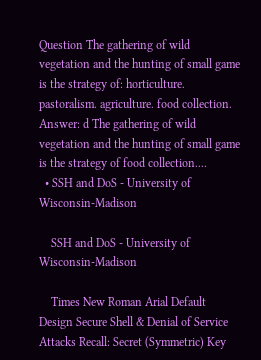Question The gathering of wild vegetation and the hunting of small game is the strategy of: horticulture. pastoralism. agriculture. food collection. Answer: d The gathering of wild vegetation and the hunting of small game is the strategy of food collection....
  • SSH and DoS - University of Wisconsin-Madison

    SSH and DoS - University of Wisconsin-Madison

    Times New Roman Arial Default Design Secure Shell & Denial of Service Attacks Recall: Secret (Symmetric) Key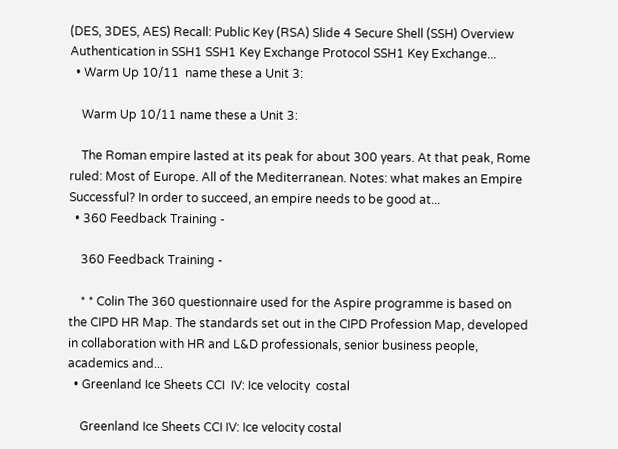(DES, 3DES, AES) Recall: Public Key (RSA) Slide 4 Secure Shell (SSH) Overview Authentication in SSH1 SSH1 Key Exchange Protocol SSH1 Key Exchange...
  • Warm Up 10/11  name these a Unit 3:

    Warm Up 10/11 name these a Unit 3:

    The Roman empire lasted at its peak for about 300 years. At that peak, Rome ruled: Most of Europe. All of the Mediterranean. Notes: what makes an Empire Successful? In order to succeed, an empire needs to be good at...
  • 360 Feedback Training -

    360 Feedback Training -

    * * Colin The 360 questionnaire used for the Aspire programme is based on the CIPD HR Map. The standards set out in the CIPD Profession Map, developed in collaboration with HR and L&D professionals, senior business people, academics and...
  • Greenland Ice Sheets CCI  IV: Ice velocity  costal

    Greenland Ice Sheets CCI IV: Ice velocity costal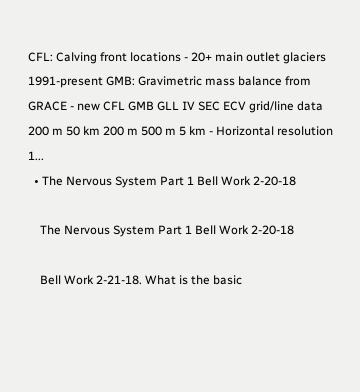CFL: Calving front locations - 20+ main outlet glaciers 1991-present GMB: Gravimetric mass balance from GRACE - new CFL GMB GLL IV SEC ECV grid/line data 200 m 50 km 200 m 500 m 5 km - Horizontal resolution 1...
  • The Nervous System Part 1 Bell Work 2-20-18

    The Nervous System Part 1 Bell Work 2-20-18

    Bell Work 2-21-18. What is the basic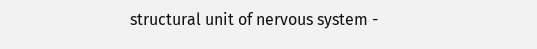structural unit of nervous system -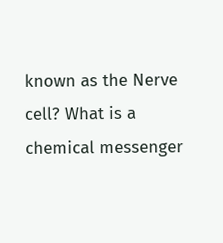known as the Nerve cell? What is a chemical messenger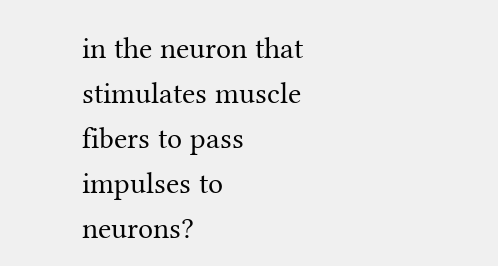in the neuron that stimulates muscle fibers to pass impulses to neurons?